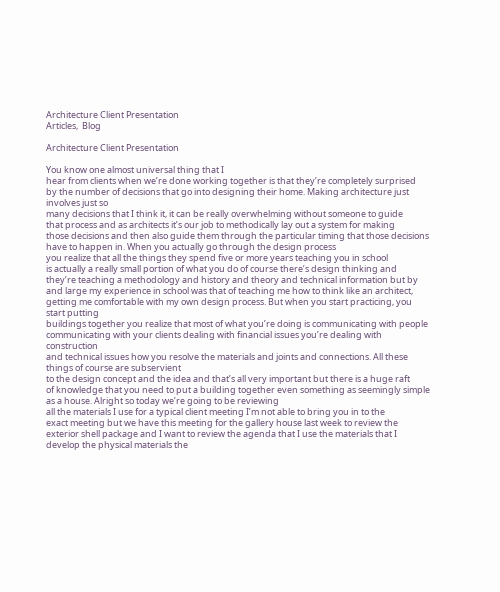Architecture Client Presentation
Articles,  Blog

Architecture Client Presentation

You know one almost universal thing that I
hear from clients when we’re done working together is that they’re completely surprised
by the number of decisions that go into designing their home. Making architecture just involves just so
many decisions that I think it, it can be really overwhelming without someone to guide
that process and as architects it’s our job to methodically lay out a system for making
those decisions and then also guide them through the particular timing that those decisions
have to happen in. When you actually go through the design process
you realize that all the things they spend five or more years teaching you in school
is actually a really small portion of what you do of course there’s design thinking and
they’re teaching a methodology and history and theory and technical information but by
and large my experience in school was that of teaching me how to think like an architect,
getting me comfortable with my own design process. But when you start practicing, you start putting
buildings together you realize that most of what you’re doing is communicating with people
communicating with your clients dealing with financial issues you’re dealing with construction
and technical issues how you resolve the materials and joints and connections. All these things of course are subservient
to the design concept and the idea and that’s all very important but there is a huge raft
of knowledge that you need to put a building together even something as seemingly simple
as a house. Alright so today we’re going to be reviewing
all the materials I use for a typical client meeting I’m not able to bring you in to the
exact meeting but we have this meeting for the gallery house last week to review the
exterior shell package and I want to review the agenda that I use the materials that I
develop the physical materials the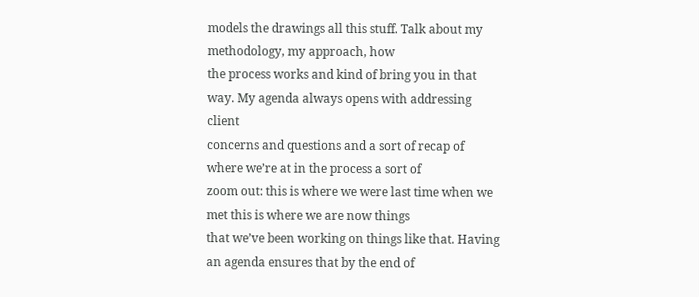models the drawings all this stuff. Talk about my methodology, my approach, how
the process works and kind of bring you in that way. My agenda always opens with addressing client
concerns and questions and a sort of recap of where we’re at in the process a sort of
zoom out: this is where we were last time when we met this is where we are now things
that we’ve been working on things like that. Having an agenda ensures that by the end of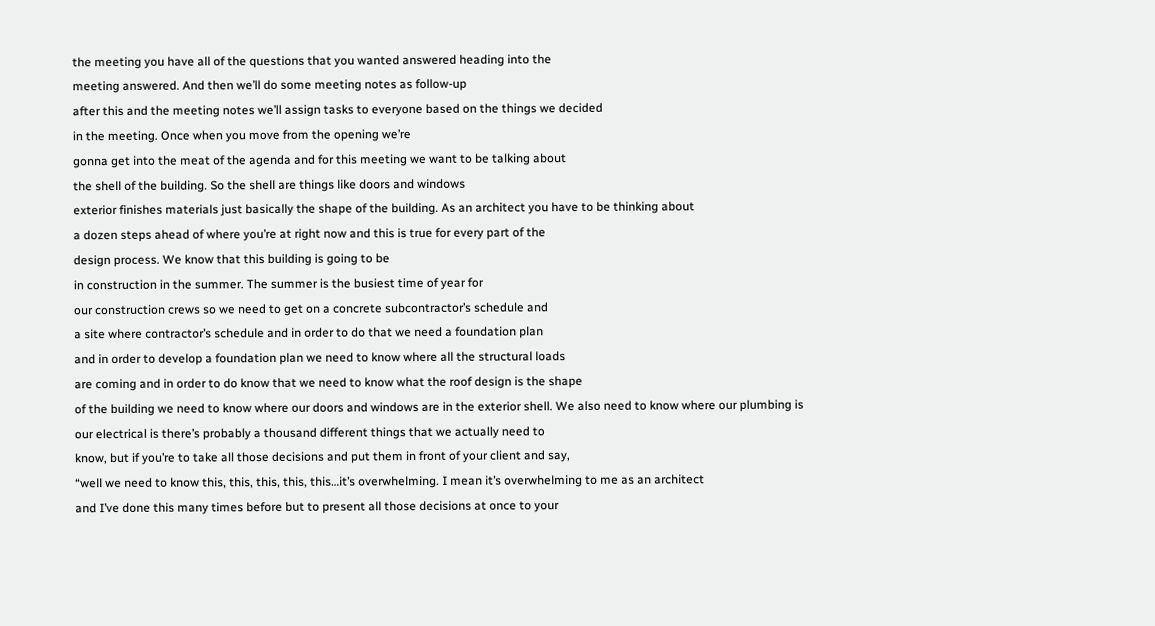the meeting you have all of the questions that you wanted answered heading into the
meeting answered. And then we’ll do some meeting notes as follow-up
after this and the meeting notes we’ll assign tasks to everyone based on the things we decided
in the meeting. Once when you move from the opening we’re
gonna get into the meat of the agenda and for this meeting we want to be talking about
the shell of the building. So the shell are things like doors and windows
exterior finishes materials just basically the shape of the building. As an architect you have to be thinking about
a dozen steps ahead of where you’re at right now and this is true for every part of the
design process. We know that this building is going to be
in construction in the summer. The summer is the busiest time of year for
our construction crews so we need to get on a concrete subcontractor’s schedule and
a site where contractor’s schedule and in order to do that we need a foundation plan
and in order to develop a foundation plan we need to know where all the structural loads
are coming and in order to do know that we need to know what the roof design is the shape
of the building we need to know where our doors and windows are in the exterior shell. We also need to know where our plumbing is
our electrical is there’s probably a thousand different things that we actually need to
know, but if you’re to take all those decisions and put them in front of your client and say,
“well we need to know this, this, this, this, this…it’s overwhelming. I mean it’s overwhelming to me as an architect
and I’ve done this many times before but to present all those decisions at once to your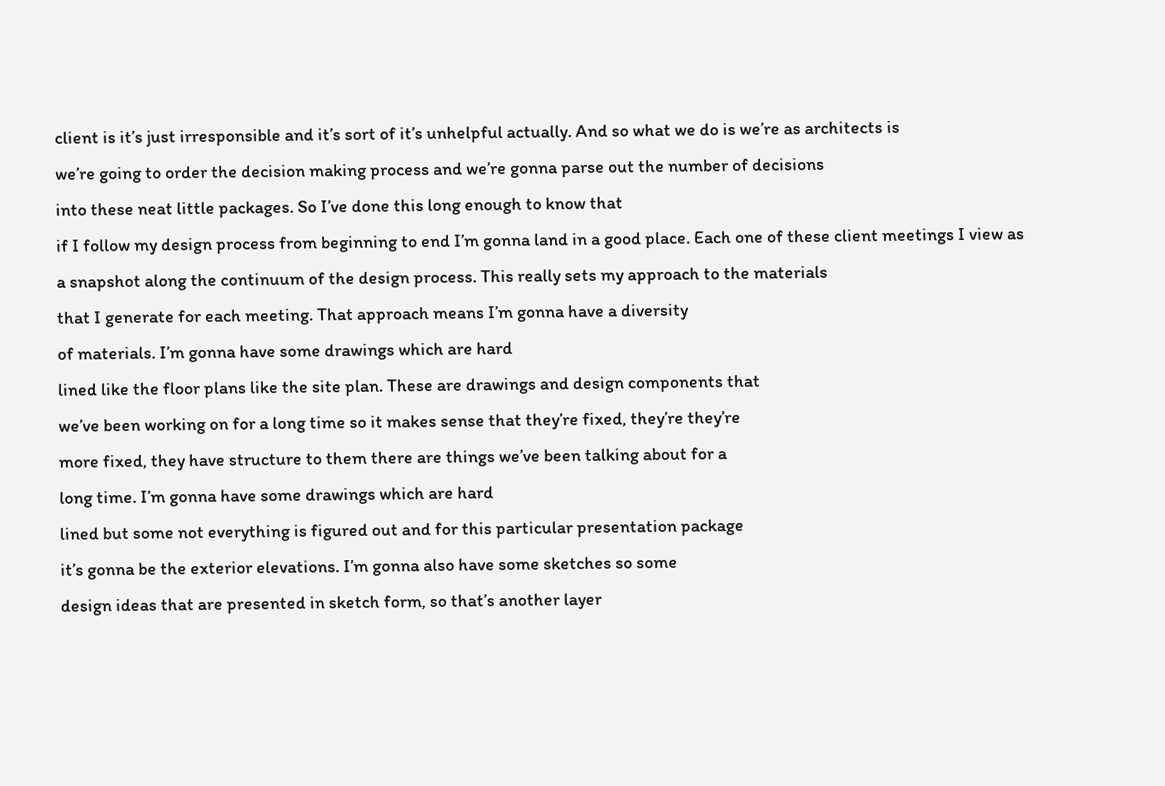client is it’s just irresponsible and it’s sort of it’s unhelpful actually. And so what we do is we’re as architects is
we’re going to order the decision making process and we’re gonna parse out the number of decisions
into these neat little packages. So I’ve done this long enough to know that
if I follow my design process from beginning to end I’m gonna land in a good place. Each one of these client meetings I view as
a snapshot along the continuum of the design process. This really sets my approach to the materials
that I generate for each meeting. That approach means I’m gonna have a diversity
of materials. I’m gonna have some drawings which are hard
lined like the floor plans like the site plan. These are drawings and design components that
we’ve been working on for a long time so it makes sense that they’re fixed, they’re they’re
more fixed, they have structure to them there are things we’ve been talking about for a
long time. I’m gonna have some drawings which are hard
lined but some not everything is figured out and for this particular presentation package
it’s gonna be the exterior elevations. I’m gonna also have some sketches so some
design ideas that are presented in sketch form, so that’s another layer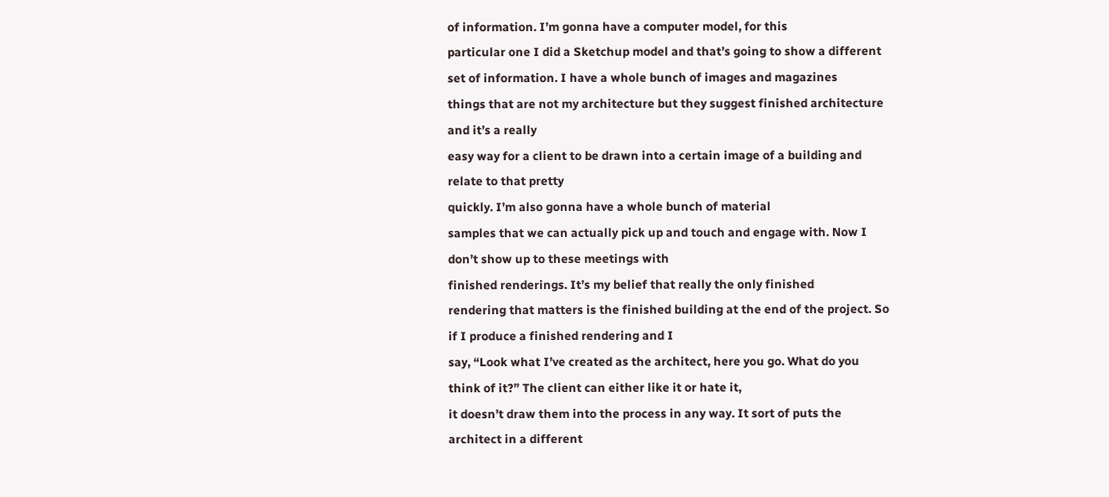of information. I’m gonna have a computer model, for this
particular one I did a Sketchup model and that’s going to show a different set of information. I have a whole bunch of images and magazines
things that are not my architecture but they suggest finished architecture and it’s a really
easy way for a client to be drawn into a certain image of a building and relate to that pretty
quickly. I’m also gonna have a whole bunch of material
samples that we can actually pick up and touch and engage with. Now I don’t show up to these meetings with
finished renderings. It’s my belief that really the only finished
rendering that matters is the finished building at the end of the project. So if I produce a finished rendering and I
say, “Look what I’ve created as the architect, here you go. What do you think of it?” The client can either like it or hate it,
it doesn’t draw them into the process in any way. It sort of puts the architect in a different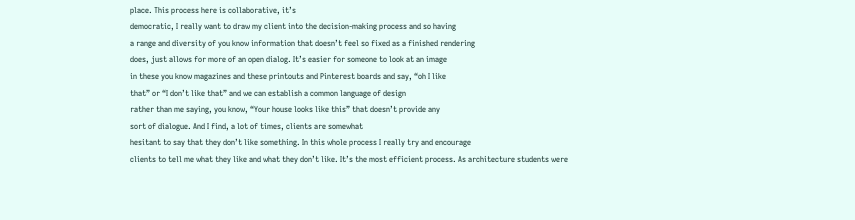place. This process here is collaborative, it’s
democratic, I really want to draw my client into the decision-making process and so having
a range and diversity of you know information that doesn’t feel so fixed as a finished rendering
does, just allows for more of an open dialog. It’s easier for someone to look at an image
in these you know magazines and these printouts and Pinterest boards and say, “oh I like
that” or “I don’t like that” and we can establish a common language of design
rather than me saying, you know, “Your house looks like this” that doesn’t provide any
sort of dialogue. And I find, a lot of times, clients are somewhat
hesitant to say that they don’t like something. In this whole process I really try and encourage
clients to tell me what they like and what they don’t like. It’s the most efficient process. As architecture students were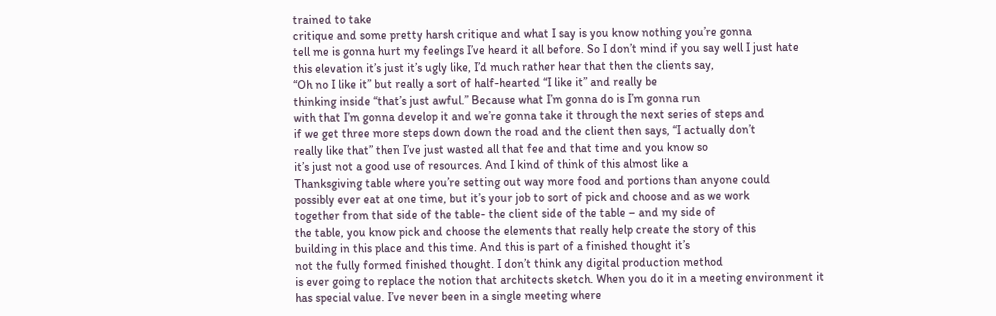trained to take
critique and some pretty harsh critique and what I say is you know nothing you’re gonna
tell me is gonna hurt my feelings I’ve heard it all before. So I don’t mind if you say well I just hate
this elevation it’s just it’s ugly like, I’d much rather hear that then the clients say,
“Oh no I like it” but really a sort of half-hearted “I like it” and really be
thinking inside “that’s just awful.” Because what I’m gonna do is I’m gonna run
with that I’m gonna develop it and we’re gonna take it through the next series of steps and
if we get three more steps down down the road and the client then says, “I actually don’t
really like that” then I’ve just wasted all that fee and that time and you know so
it’s just not a good use of resources. And I kind of think of this almost like a
Thanksgiving table where you’re setting out way more food and portions than anyone could
possibly ever eat at one time, but it’s your job to sort of pick and choose and as we work
together from that side of the table- the client side of the table – and my side of
the table, you know pick and choose the elements that really help create the story of this
building in this place and this time. And this is part of a finished thought it’s
not the fully formed finished thought. I don’t think any digital production method
is ever going to replace the notion that architects sketch. When you do it in a meeting environment it
has special value. I’ve never been in a single meeting where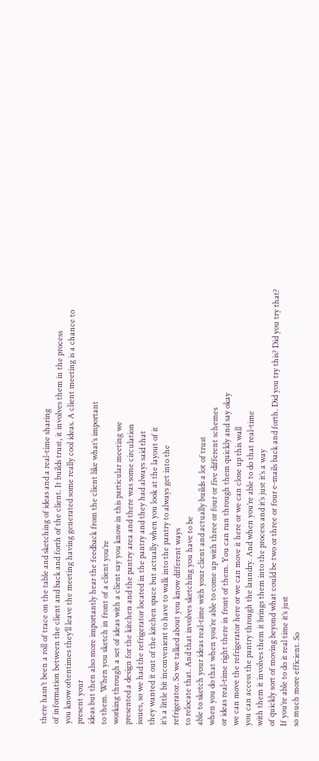there hasn’t been a roll of trace on the table and sketching of ideas and a real-time sharing
of information between the client and back and forth of the client. It builds trust, it involves them in the process
you know oftentimes they’ll leave the meeting having generated some really cool ideas. A client meeting is a chance to present your
ideas but then also more importantly hear the feedback from the client like what’s important
to them. When you sketch in front of a client you’re
working through a set of ideas with a client say you know in this particular meeting we
presented a design for the kitchen and the pantry area and there was some circulation
issues, so we had the refrigerator located in the pantry and they had always said that
they wanted it out of the kitchen space but actually when you look at the layout of it
it’s a little bit inconvenient to have to walk into the pantry to always get into the
refrigerator. So we talked about you know different ways
to relocate that. And that involves sketching you have to be
able to sketch your ideas real-time with your client and actually builds a lot of trust
when you do that when you’re able to come up with three or four or five different schemes
or ideas real-time right there in front of them. You can run through them quickly and say okay
we can move the refrigerator here or we can move it here or we can close up this wall
you can access the pantry through the laundry. And when you’re able to do that real-time
with them it involves them it brings them into the process and it’s just it’s a way
of quickly sort of moving beyond what could be two or three or four e-mails back and forth. Did you try this? Did you try that? If you’re able to do it real time it’s just
so much more efficient. So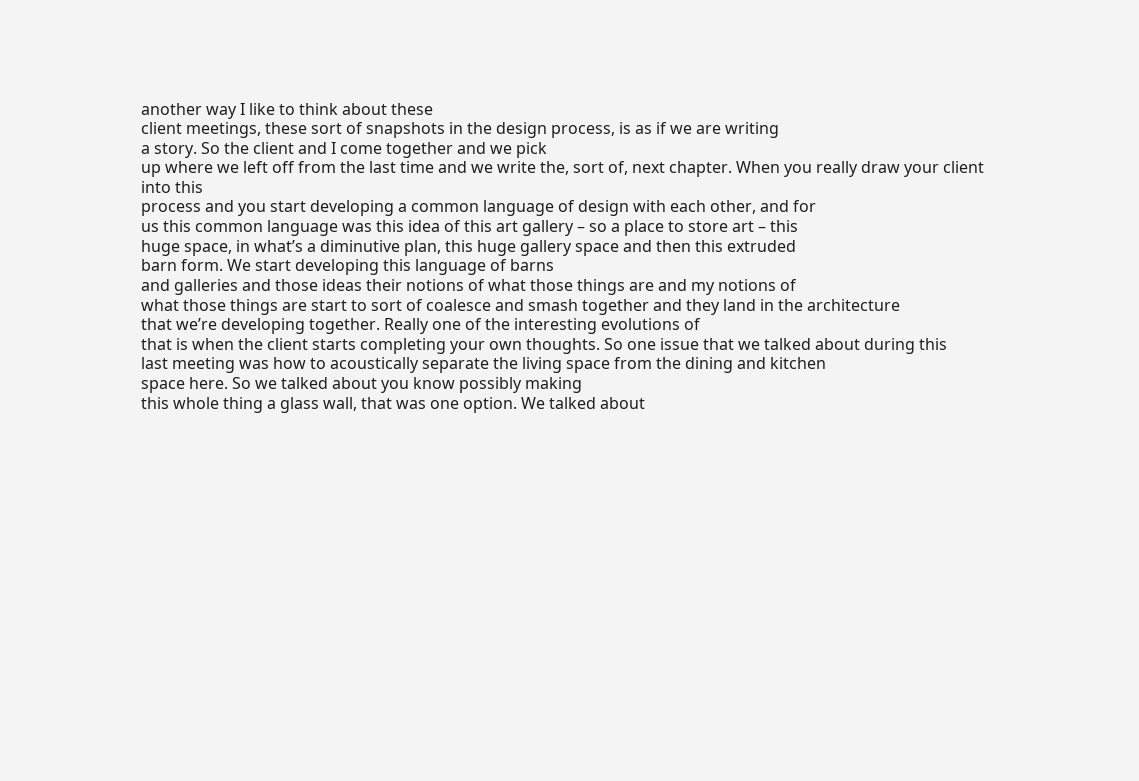another way I like to think about these
client meetings, these sort of snapshots in the design process, is as if we are writing
a story. So the client and I come together and we pick
up where we left off from the last time and we write the, sort of, next chapter. When you really draw your client into this
process and you start developing a common language of design with each other, and for
us this common language was this idea of this art gallery – so a place to store art – this
huge space, in what’s a diminutive plan, this huge gallery space and then this extruded
barn form. We start developing this language of barns
and galleries and those ideas their notions of what those things are and my notions of
what those things are start to sort of coalesce and smash together and they land in the architecture
that we’re developing together. Really one of the interesting evolutions of
that is when the client starts completing your own thoughts. So one issue that we talked about during this
last meeting was how to acoustically separate the living space from the dining and kitchen
space here. So we talked about you know possibly making
this whole thing a glass wall, that was one option. We talked about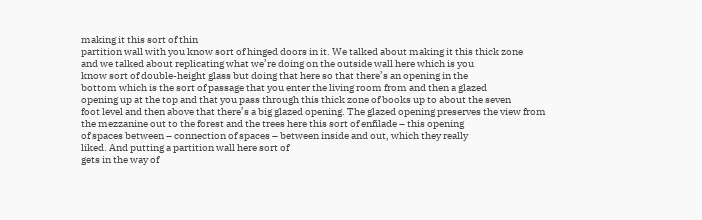making it this sort of thin
partition wall with you know sort of hinged doors in it. We talked about making it this thick zone
and we talked about replicating what we’re doing on the outside wall here which is you
know sort of double-height glass but doing that here so that there’s an opening in the
bottom which is the sort of passage that you enter the living room from and then a glazed
opening up at the top and that you pass through this thick zone of books up to about the seven
foot level and then above that there’s a big glazed opening. The glazed opening preserves the view from
the mezzanine out to the forest and the trees here this sort of enfilade – this opening
of spaces between – connection of spaces – between inside and out, which they really
liked. And putting a partition wall here sort of
gets in the way of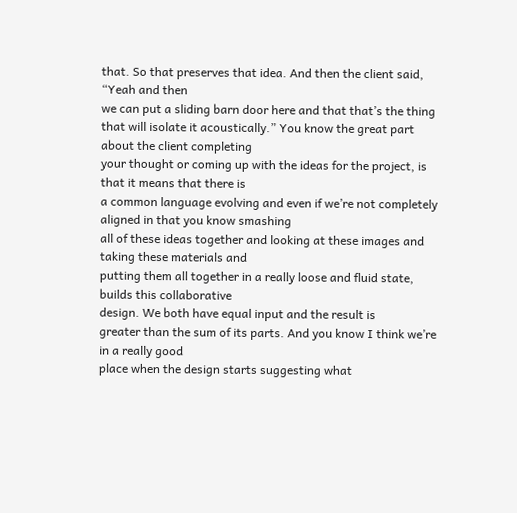that. So that preserves that idea. And then the client said, “Yeah and then
we can put a sliding barn door here and that that’s the thing that will isolate it acoustically.” You know the great part about the client completing
your thought or coming up with the ideas for the project, is that it means that there is
a common language evolving and even if we’re not completely aligned in that you know smashing
all of these ideas together and looking at these images and taking these materials and
putting them all together in a really loose and fluid state, builds this collaborative
design. We both have equal input and the result is
greater than the sum of its parts. And you know I think we’re in a really good
place when the design starts suggesting what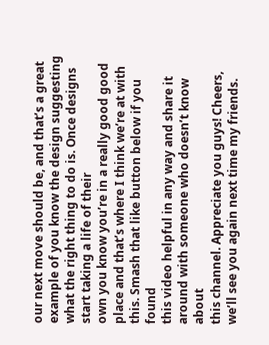our next move should be, and that’s a great
example of you know the design suggesting what the right thing to do is. Once designs start taking a life of their
own you know you’re in a really good good place and that’s where I think we’re at with
this. Smash that like button below if you found
this video helpful in any way and share it around with someone who doesn’t know about
this channel. Appreciate you guys! Cheers, we’ll see you again next time my friends.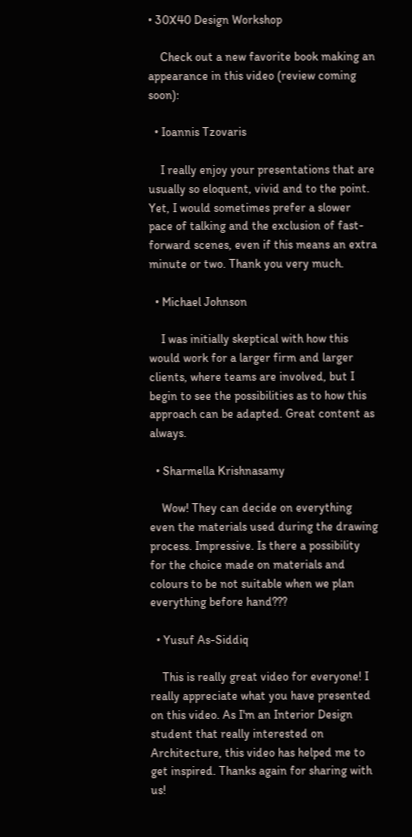• 30X40 Design Workshop

    Check out a new favorite book making an appearance in this video (review coming soon):

  • Ioannis Tzovaris

    I really enjoy your presentations that are usually so eloquent, vivid and to the point. Yet, I would sometimes prefer a slower pace of talking and the exclusion of fast-forward scenes, even if this means an extra minute or two. Thank you very much.

  • Michael Johnson

    I was initially skeptical with how this would work for a larger firm and larger clients, where teams are involved, but I begin to see the possibilities as to how this approach can be adapted. Great content as always.

  • Sharmella Krishnasamy

    Wow! They can decide on everything even the materials used during the drawing process. Impressive. Is there a possibility for the choice made on materials and colours to be not suitable when we plan everything before hand???

  • Yusuf As-Siddiq

    This is really great video for everyone! I really appreciate what you have presented on this video. As I'm an Interior Design student that really interested on Architecture, this video has helped me to get inspired. Thanks again for sharing with us!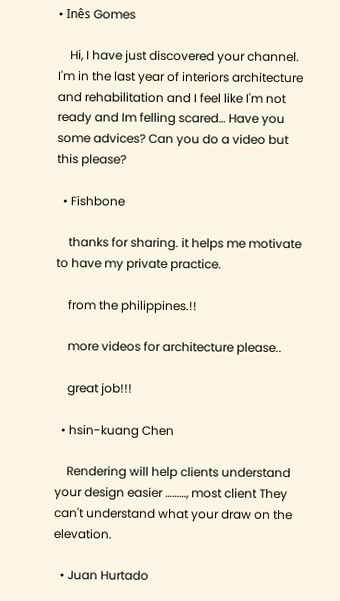• Inês Gomes

    Hi, I have just discovered your channel. I'm in the last year of interiors architecture and rehabilitation and I feel like I'm not ready and Im felling scared… Have you some advices? Can you do a video but this please?

  • Fishbone

    thanks for sharing. it helps me motivate to have my private practice.

    from the philippines.!!

    more videos for architecture please..

    great job!!!

  • hsin-kuang Chen

    Rendering will help clients understand your design easier ………, most client They can't understand what your draw on the elevation.

  • Juan Hurtado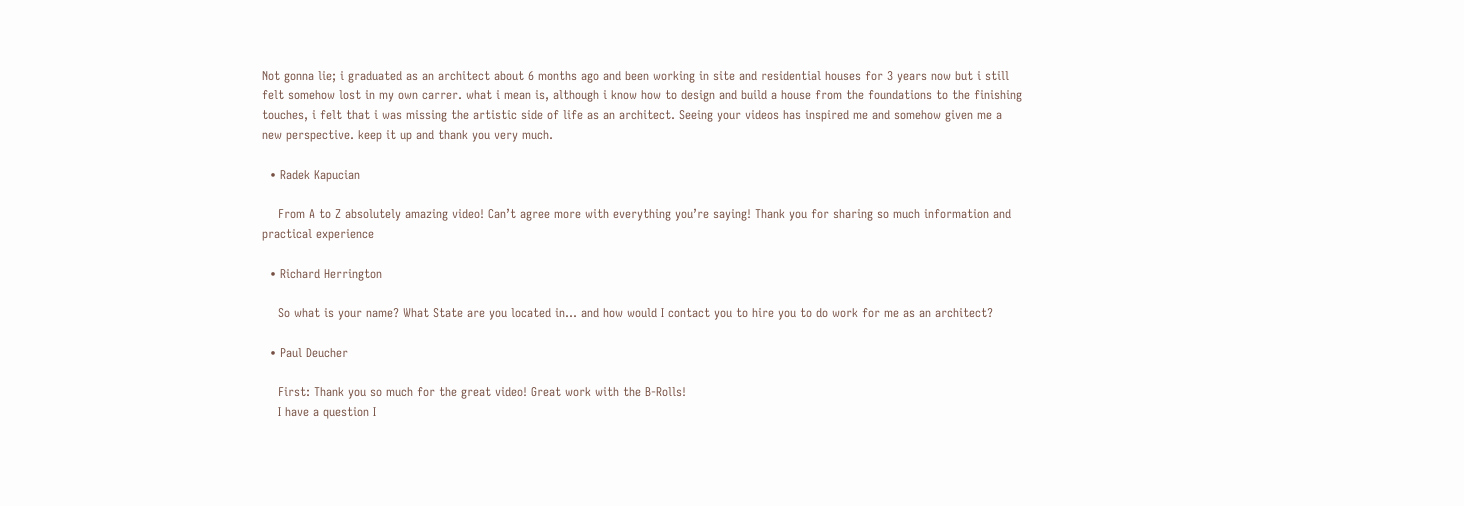Not gonna lie; i graduated as an architect about 6 months ago and been working in site and residential houses for 3 years now but i still felt somehow lost in my own carrer. what i mean is, although i know how to design and build a house from the foundations to the finishing touches, i felt that i was missing the artistic side of life as an architect. Seeing your videos has inspired me and somehow given me a new perspective. keep it up and thank you very much.

  • Radek Kapucian

    From A to Z absolutely amazing video! Can’t agree more with everything you’re saying! Thank you for sharing so much information and practical experience

  • Richard Herrington

    So what is your name? What State are you located in… and how would I contact you to hire you to do work for me as an architect?

  • Paul Deucher

    First: Thank you so much for the great video! Great work with the B-Rolls!
    I have a question I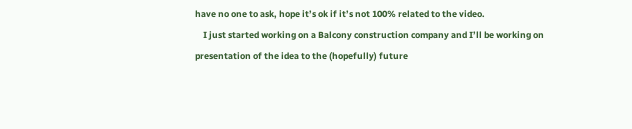have no one to ask, hope it’s ok if it’s not 100% related to the video.
    I just started working on a Balcony construction company and I’ll be working on presentation of the idea to the (hopefully) future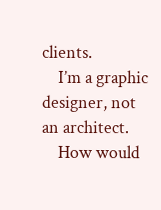clients.
    I’m a graphic designer, not an architect.
    How would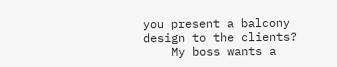you present a balcony design to the clients?
    My boss wants a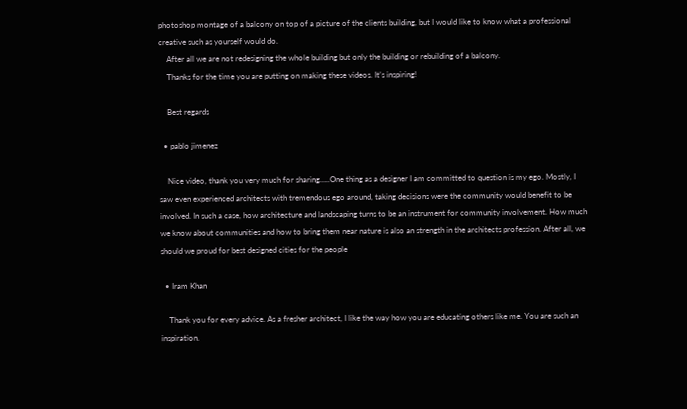photoshop montage of a balcony on top of a picture of the clients building, but I would like to know what a professional creative such as yourself would do.
    After all we are not redesigning the whole building but only the building or rebuilding of a balcony.
    Thanks for the time you are putting on making these videos. It’s inspiring!

    Best regards

  • pablo jimenez

    Nice video, thank you very much for sharing…..One thing as a designer I am committed to question is my ego. Mostly, I saw even experienced architects with tremendous ego around, taking decisions were the community would benefit to be involved. In such a case, how architecture and landscaping turns to be an instrument for community involvement. How much we know about communities and how to bring them near nature is also an strength in the architects profession. After all, we should we proud for best designed cities for the people

  • Iram Khan

    Thank you for every advice. As a fresher architect, I like the way how you are educating others like me. You are such an inspiration.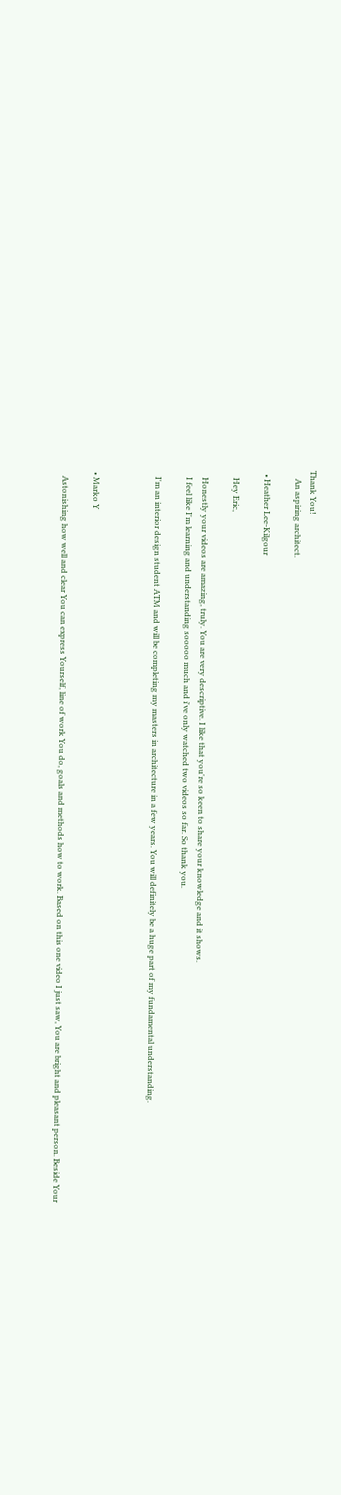Thank You!
    An aspiring architect.

  • Heather Lee-Kilgour

    Hey Eric,

    Honestly your videos are amazing, truly. You are very descriptive. I like that you're so keen to share your knowledge and it shows.
    I feel like I'm learning and understanding sooooo much and i've only watched two videos so far. So thank you.

    I'm an interior design student ATM and will be completing my masters in architecture in a few years. You will definitely be a huge part of my fundamental understanding.



  • Marko Y

    Astonishing how well and clear You can express Yourself, line of work You do, goals and methods how to work. Based on this one video I just saw, You are bright and pleasant person. Beside Your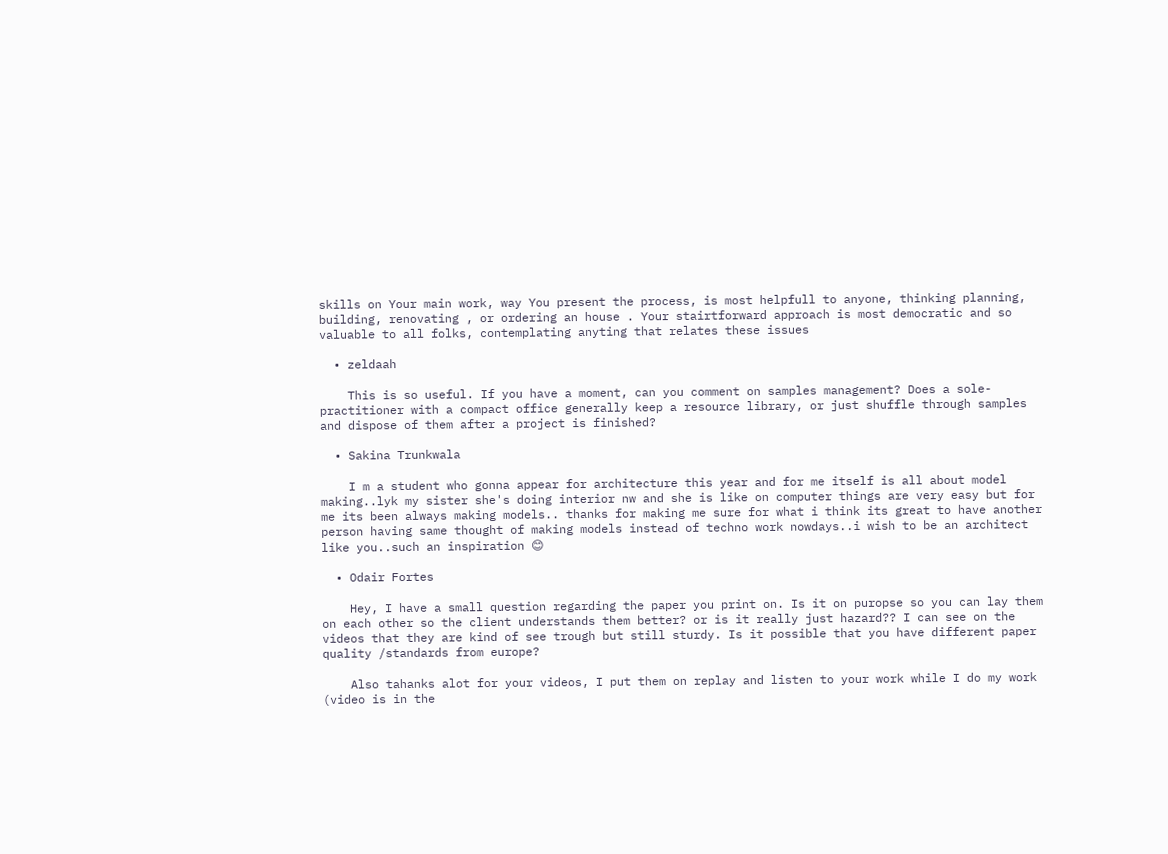skills on Your main work, way You present the process, is most helpfull to anyone, thinking planning, building, renovating , or ordering an house . Your stairtforward approach is most democratic and so valuable to all folks, contemplating anyting that relates these issues

  • zeldaah

    This is so useful. If you have a moment, can you comment on samples management? Does a sole-practitioner with a compact office generally keep a resource library, or just shuffle through samples and dispose of them after a project is finished?

  • Sakina Trunkwala

    I m a student who gonna appear for architecture this year and for me itself is all about model making..lyk my sister she's doing interior nw and she is like on computer things are very easy but for me its been always making models.. thanks for making me sure for what i think its great to have another person having same thought of making models instead of techno work nowdays..i wish to be an architect like you..such an inspiration 😊

  • Odair Fortes

    Hey, I have a small question regarding the paper you print on. Is it on puropse so you can lay them on each other so the client understands them better? or is it really just hazard?? I can see on the videos that they are kind of see trough but still sturdy. Is it possible that you have different paper quality /standards from europe?

    Also tahanks alot for your videos, I put them on replay and listen to your work while I do my work (video is in the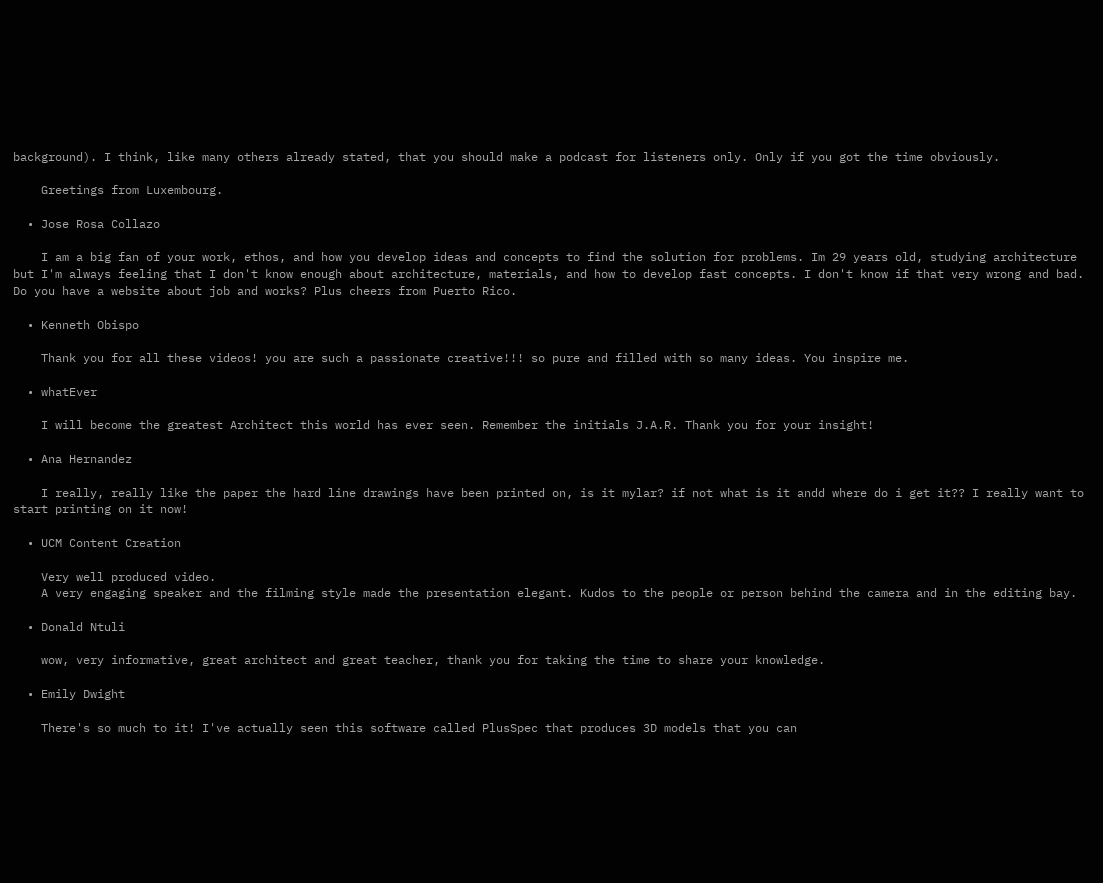background). I think, like many others already stated, that you should make a podcast for listeners only. Only if you got the time obviously.

    Greetings from Luxembourg.

  • Jose Rosa Collazo

    I am a big fan of your work, ethos, and how you develop ideas and concepts to find the solution for problems. Im 29 years old, studying architecture but I'm always feeling that I don't know enough about architecture, materials, and how to develop fast concepts. I don't know if that very wrong and bad. Do you have a website about job and works? Plus cheers from Puerto Rico.

  • Kenneth Obispo

    Thank you for all these videos! you are such a passionate creative!!! so pure and filled with so many ideas. You inspire me.

  • whatEver

    I will become the greatest Architect this world has ever seen. Remember the initials J.A.R. Thank you for your insight!

  • Ana Hernandez

    I really, really like the paper the hard line drawings have been printed on, is it mylar? if not what is it andd where do i get it?? I really want to start printing on it now!

  • UCM Content Creation

    Very well produced video.
    A very engaging speaker and the filming style made the presentation elegant. Kudos to the people or person behind the camera and in the editing bay.

  • Donald Ntuli

    wow, very informative, great architect and great teacher, thank you for taking the time to share your knowledge.

  • Emily Dwight

    There's so much to it! I've actually seen this software called PlusSpec that produces 3D models that you can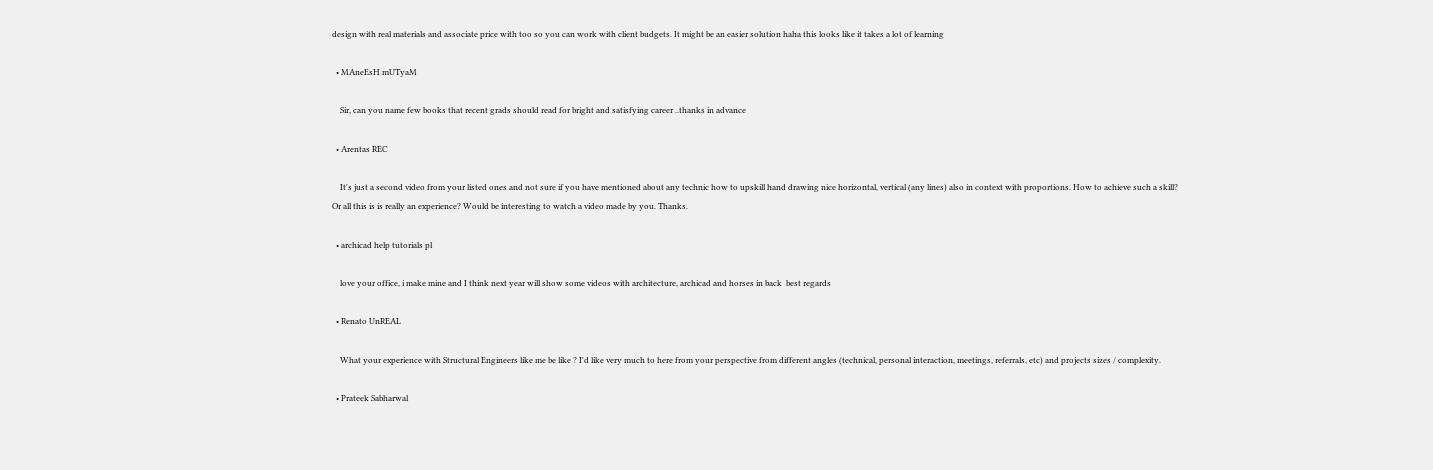design with real materials and associate price with too so you can work with client budgets. It might be an easier solution haha this looks like it takes a lot of learning

  • MAneEsH mUTyaM

    Sir, can you name few books that recent grads should read for bright and satisfying career ..thanks in advance

  • Arentas REC

    It's just a second video from your listed ones and not sure if you have mentioned about any technic how to upskill hand drawing nice horizontal, vertical (any lines) also in context with proportions. How to achieve such a skill? Or all this is is really an experience? Would be interesting to watch a video made by you. Thanks.

  • archicad help tutorials pl

    love your office, i make mine and I think next year will show some videos with architecture, archicad and horses in back  best regards

  • Renato UnREAL

    What your experience with Structural Engineers like me be like ? I'd like very much to here from your perspective from different angles (technical, personal interaction, meetings, referrals, etc) and projects sizes / complexity.

  • Prateek Sabharwal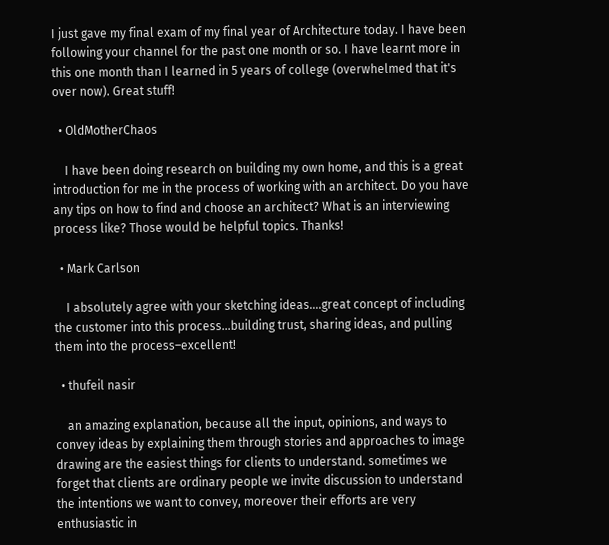I just gave my final exam of my final year of Architecture today. I have been following your channel for the past one month or so. I have learnt more in this one month than I learned in 5 years of college (overwhelmed that it's over now). Great stuff!

  • OldMotherChaos

    I have been doing research on building my own home, and this is a great introduction for me in the process of working with an architect. Do you have any tips on how to find and choose an architect? What is an interviewing process like? Those would be helpful topics. Thanks!

  • Mark Carlson

    I absolutely agree with your sketching ideas….great concept of including the customer into this process…building trust, sharing ideas, and pulling them into the process–excellent!

  • thufeil nasir

    an amazing explanation, because all the input, opinions, and ways to convey ideas by explaining them through stories and approaches to image drawing are the easiest things for clients to understand. sometimes we forget that clients are ordinary people we invite discussion to understand the intentions we want to convey, moreover their efforts are very enthusiastic in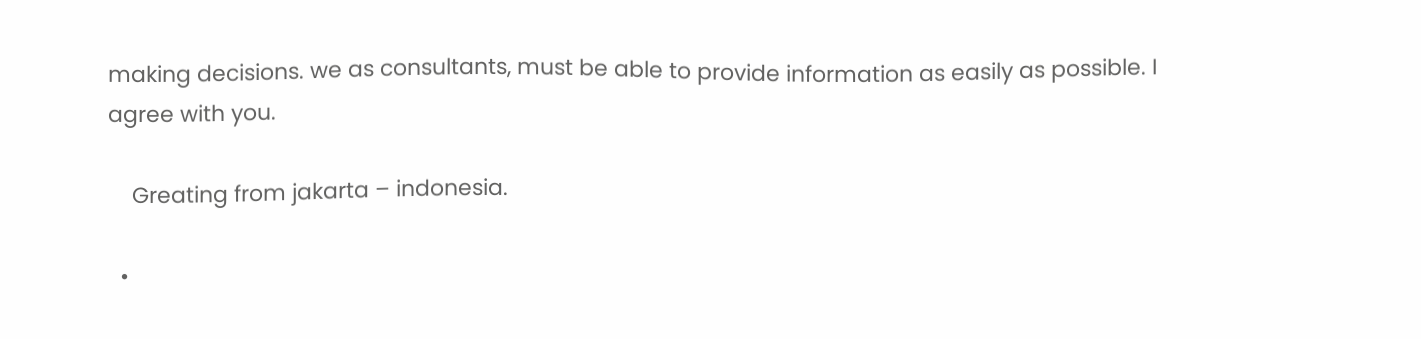making decisions. we as consultants, must be able to provide information as easily as possible. I agree with you.

    Greating from jakarta – indonesia.

  •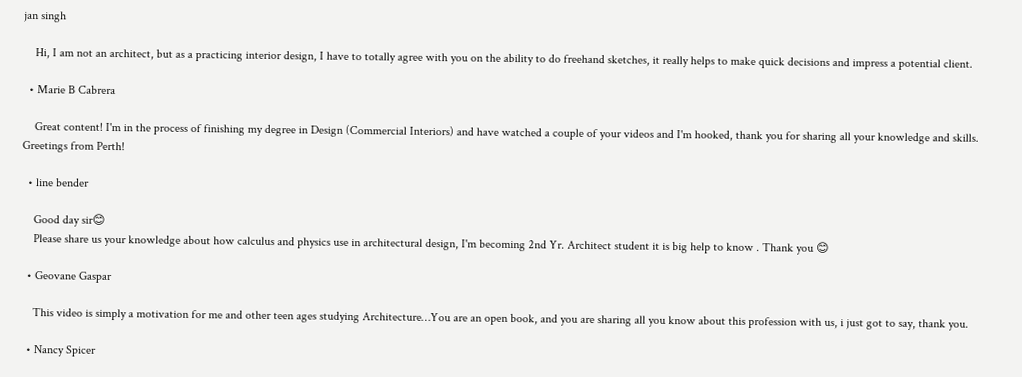jan singh

    Hi, I am not an architect, but as a practicing interior design, I have to totally agree with you on the ability to do freehand sketches, it really helps to make quick decisions and impress a potential client.

  • Marie B Cabrera

    Great content! I'm in the process of finishing my degree in Design (Commercial Interiors) and have watched a couple of your videos and I'm hooked, thank you for sharing all your knowledge and skills. Greetings from Perth!

  • line bender

    Good day sir😊
    Please share us your knowledge about how calculus and physics use in architectural design, I'm becoming 2nd Yr. Architect student it is big help to know . Thank you 😊

  • Geovane Gaspar

    This video is simply a motivation for me and other teen ages studying Architecture…You are an open book, and you are sharing all you know about this profession with us, i just got to say, thank you.

  • Nancy Spicer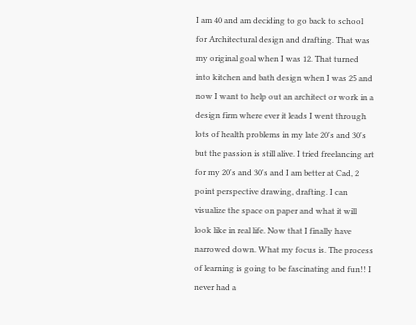I am 40 and am deciding to go back to school for Architectural design and drafting. That was my original goal when I was 12. That turned into kitchen and bath design when I was 25 and now I want to help out an architect or work in a design firm where ever it leads I went through lots of health problems in my late 20's and 30's but the passion is still alive. I tried freelancing art for my 20's and 30's and I am better at Cad, 2 point perspective drawing, drafting. I can visualize the space on paper and what it will look like in real life. Now that I finally have narrowed down. What my focus is. The process of learning is going to be fascinating and fun!! I never had a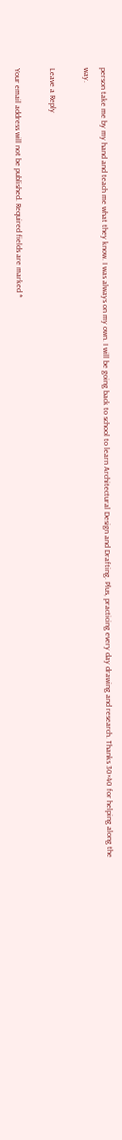person take me by my hand and teach me what they know. I was always on my own. I will be going back to school to learn Architectural Design and Drafting. Plus, practicing every day drawing and research. Thanks 30×40 for helping along the way.

Leave a Reply

Your email address will not be published. Required fields are marked *